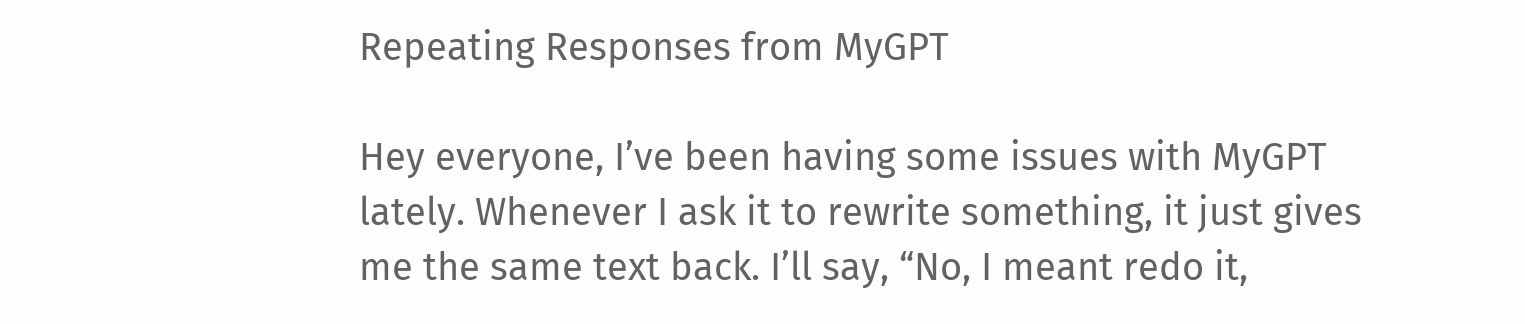Repeating Responses from MyGPT

Hey everyone, I’ve been having some issues with MyGPT lately. Whenever I ask it to rewrite something, it just gives me the same text back. I’ll say, “No, I meant redo it,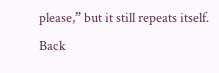please,” but it still repeats itself. Back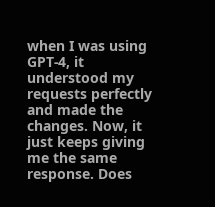when I was using GPT-4, it understood my requests perfectly and made the changes. Now, it just keeps giving me the same response. Does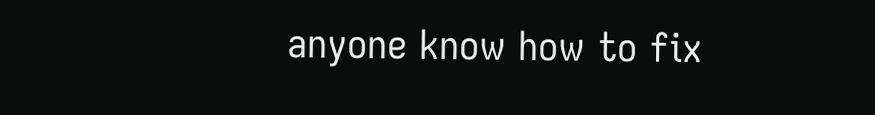anyone know how to fix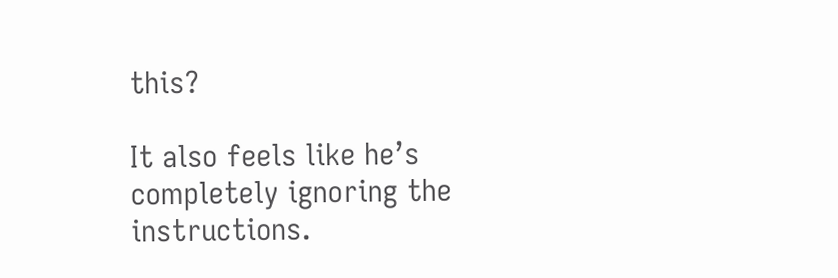this?

It also feels like he’s completely ignoring the instructions.